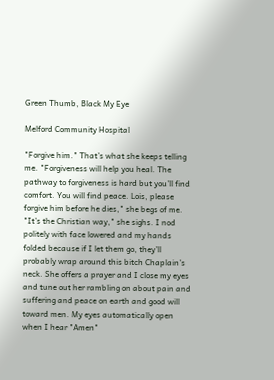Green Thumb, Black My Eye

Melford Community Hospital

"Forgive him." That’s what she keeps telling me. "Forgiveness will help you heal. The pathway to forgiveness is hard but you’ll find comfort. You will find peace. Lois, please forgive him before he dies," she begs of me. "It’s the Christian way," she sighs. I nod politely with face lowered and my hands folded because if I let them go, they’ll probably wrap around this bitch Chaplain’s neck. She offers a prayer and I close my eyes and tune out her rambling on about pain and suffering and peace on earth and good will toward men. My eyes automatically open when I hear "Amen"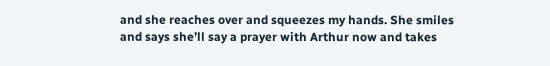and she reaches over and squeezes my hands. She smiles and says she’ll say a prayer with Arthur now and takes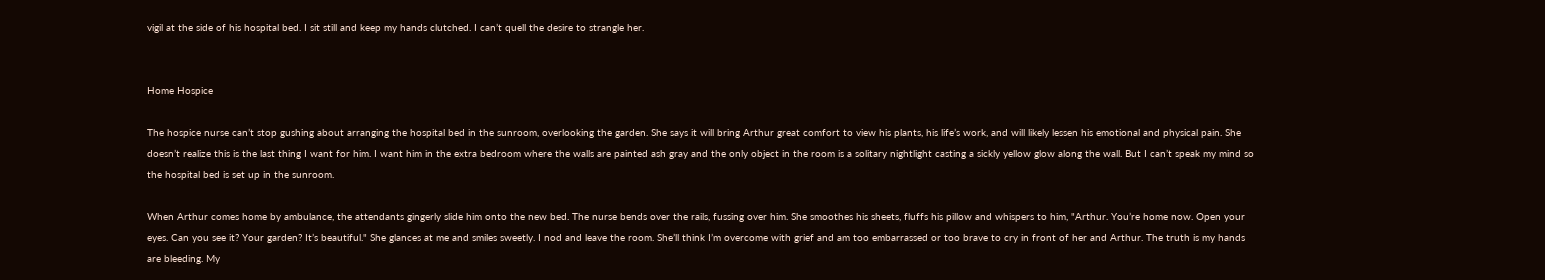vigil at the side of his hospital bed. I sit still and keep my hands clutched. I can’t quell the desire to strangle her.


Home Hospice

The hospice nurse can’t stop gushing about arranging the hospital bed in the sunroom, overlooking the garden. She says it will bring Arthur great comfort to view his plants, his life’s work, and will likely lessen his emotional and physical pain. She doesn’t realize this is the last thing I want for him. I want him in the extra bedroom where the walls are painted ash gray and the only object in the room is a solitary nightlight casting a sickly yellow glow along the wall. But I can’t speak my mind so the hospital bed is set up in the sunroom.

When Arthur comes home by ambulance, the attendants gingerly slide him onto the new bed. The nurse bends over the rails, fussing over him. She smoothes his sheets, fluffs his pillow and whispers to him, "Arthur. You’re home now. Open your eyes. Can you see it? Your garden? It’s beautiful." She glances at me and smiles sweetly. I nod and leave the room. She’ll think I’m overcome with grief and am too embarrassed or too brave to cry in front of her and Arthur. The truth is my hands are bleeding. My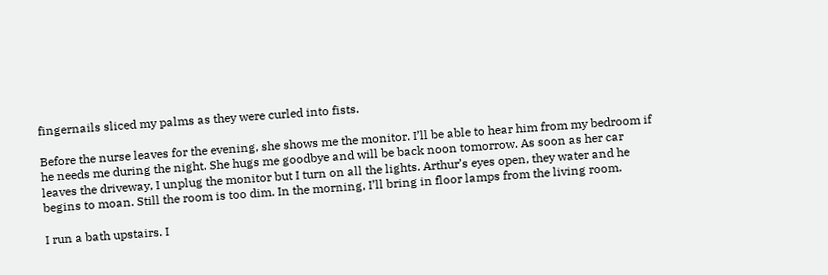fingernails sliced my palms as they were curled into fists.

Before the nurse leaves for the evening, she shows me the monitor. I’ll be able to hear him from my bedroom if he needs me during the night. She hugs me goodbye and will be back noon tomorrow. As soon as her car leaves the driveway, I unplug the monitor but I turn on all the lights. Arthur’s eyes open, they water and he begins to moan. Still the room is too dim. In the morning, I’ll bring in floor lamps from the living room.

I run a bath upstairs. I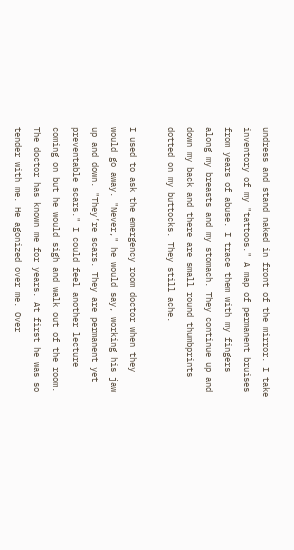undress and stand naked in front of the mirror. I take inventory of my "tattoos." A map of permanent bruises from years of abuse. I trace them with my fingers along my breasts and my stomach. They continue up and down my back and there are small round thumbprints dotted on my buttocks. They still ache.

I used to ask the emergency room doctor when they would go away. "Never," he would say, working his jaw up and down. "They’re scars. They are permanent yet preventable scars." I could feel another lecture coming on but he would sigh and walk out of the room. The doctor has known me for years. At first he was so tender with me. He agonized over me. Over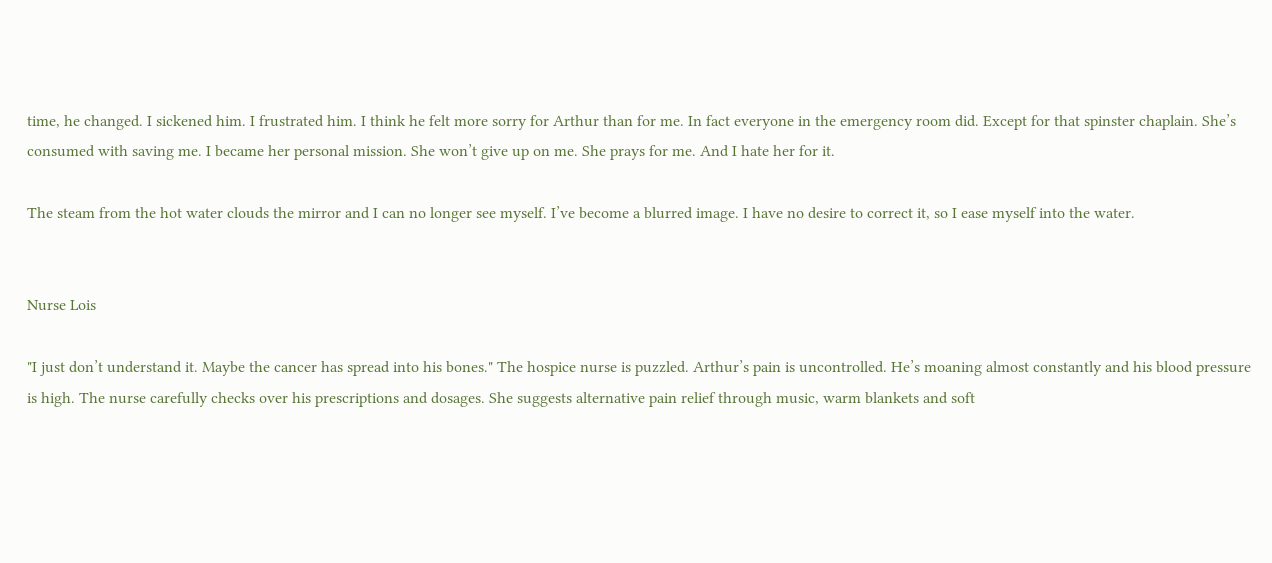time, he changed. I sickened him. I frustrated him. I think he felt more sorry for Arthur than for me. In fact everyone in the emergency room did. Except for that spinster chaplain. She’s consumed with saving me. I became her personal mission. She won’t give up on me. She prays for me. And I hate her for it.

The steam from the hot water clouds the mirror and I can no longer see myself. I’ve become a blurred image. I have no desire to correct it, so I ease myself into the water.


Nurse Lois

"I just don’t understand it. Maybe the cancer has spread into his bones." The hospice nurse is puzzled. Arthur’s pain is uncontrolled. He’s moaning almost constantly and his blood pressure is high. The nurse carefully checks over his prescriptions and dosages. She suggests alternative pain relief through music, warm blankets and soft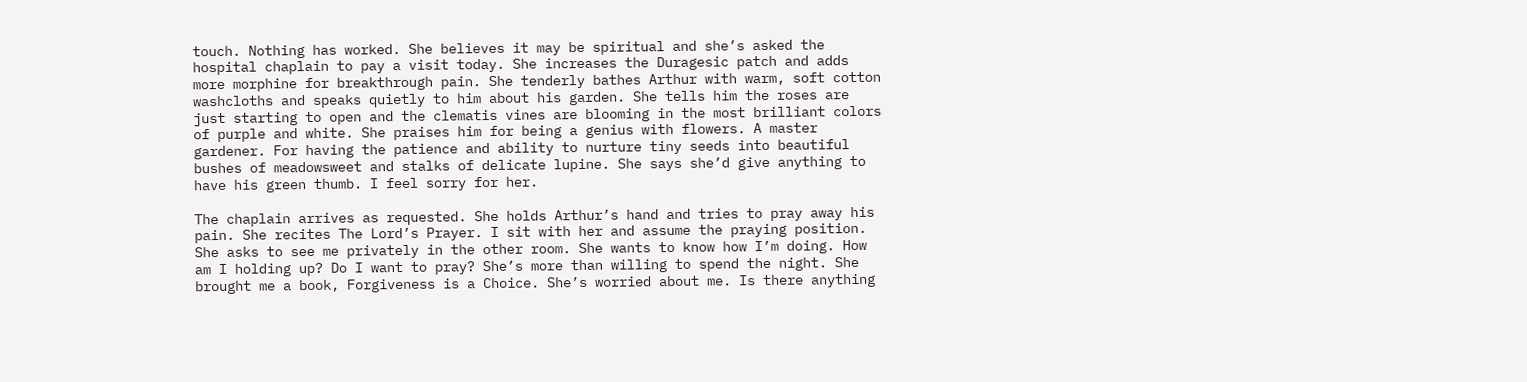touch. Nothing has worked. She believes it may be spiritual and she’s asked the hospital chaplain to pay a visit today. She increases the Duragesic patch and adds more morphine for breakthrough pain. She tenderly bathes Arthur with warm, soft cotton washcloths and speaks quietly to him about his garden. She tells him the roses are just starting to open and the clematis vines are blooming in the most brilliant colors of purple and white. She praises him for being a genius with flowers. A master gardener. For having the patience and ability to nurture tiny seeds into beautiful bushes of meadowsweet and stalks of delicate lupine. She says she’d give anything to have his green thumb. I feel sorry for her.

The chaplain arrives as requested. She holds Arthur’s hand and tries to pray away his pain. She recites The Lord’s Prayer. I sit with her and assume the praying position. She asks to see me privately in the other room. She wants to know how I’m doing. How am I holding up? Do I want to pray? She’s more than willing to spend the night. She brought me a book, Forgiveness is a Choice. She’s worried about me. Is there anything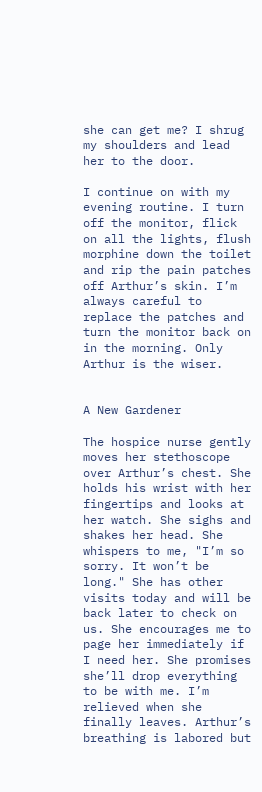she can get me? I shrug my shoulders and lead her to the door.

I continue on with my evening routine. I turn off the monitor, flick on all the lights, flush morphine down the toilet and rip the pain patches off Arthur’s skin. I’m always careful to replace the patches and turn the monitor back on in the morning. Only Arthur is the wiser.


A New Gardener

The hospice nurse gently moves her stethoscope over Arthur’s chest. She holds his wrist with her fingertips and looks at her watch. She sighs and shakes her head. She whispers to me, "I’m so sorry. It won’t be long." She has other visits today and will be back later to check on us. She encourages me to page her immediately if I need her. She promises she’ll drop everything to be with me. I’m relieved when she finally leaves. Arthur’s breathing is labored but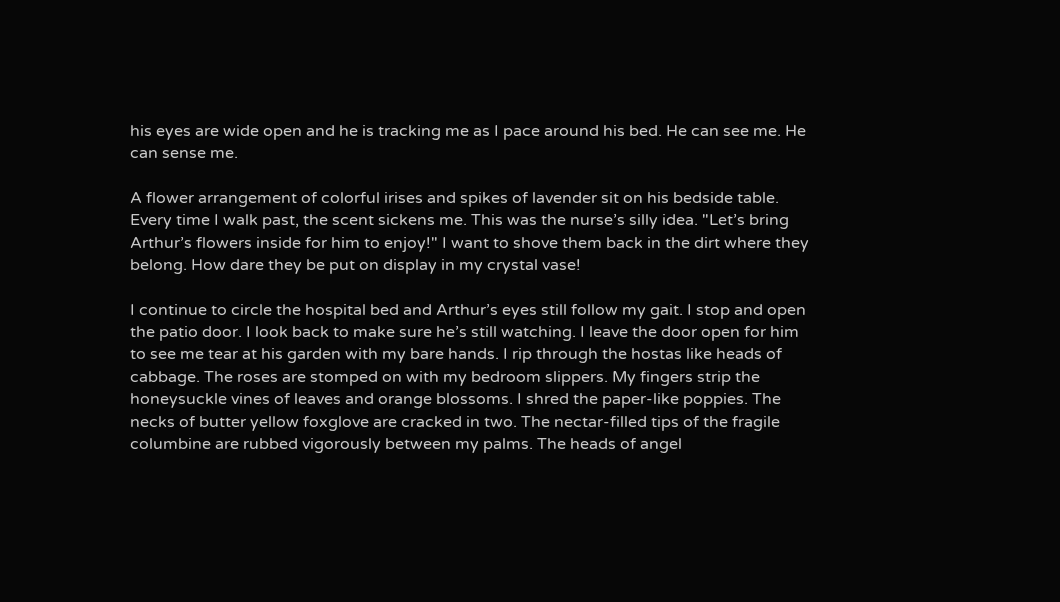his eyes are wide open and he is tracking me as I pace around his bed. He can see me. He can sense me.

A flower arrangement of colorful irises and spikes of lavender sit on his bedside table. Every time I walk past, the scent sickens me. This was the nurse’s silly idea. "Let’s bring Arthur’s flowers inside for him to enjoy!" I want to shove them back in the dirt where they belong. How dare they be put on display in my crystal vase!

I continue to circle the hospital bed and Arthur’s eyes still follow my gait. I stop and open the patio door. I look back to make sure he’s still watching. I leave the door open for him to see me tear at his garden with my bare hands. I rip through the hostas like heads of cabbage. The roses are stomped on with my bedroom slippers. My fingers strip the honeysuckle vines of leaves and orange blossoms. I shred the paper-like poppies. The necks of butter yellow foxglove are cracked in two. The nectar-filled tips of the fragile columbine are rubbed vigorously between my palms. The heads of angel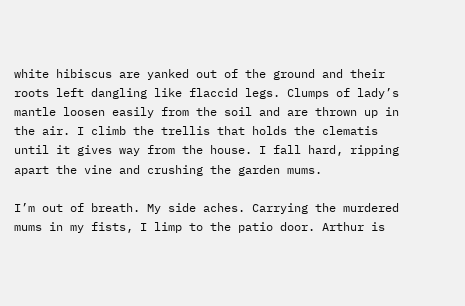white hibiscus are yanked out of the ground and their roots left dangling like flaccid legs. Clumps of lady’s mantle loosen easily from the soil and are thrown up in the air. I climb the trellis that holds the clematis until it gives way from the house. I fall hard, ripping apart the vine and crushing the garden mums.

I’m out of breath. My side aches. Carrying the murdered mums in my fists, I limp to the patio door. Arthur is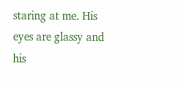staring at me. His eyes are glassy and his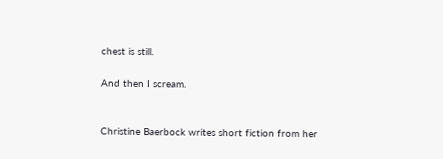chest is still.

And then I scream.


Christine Baerbock writes short fiction from her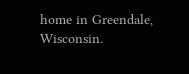home in Greendale, Wisconsin.